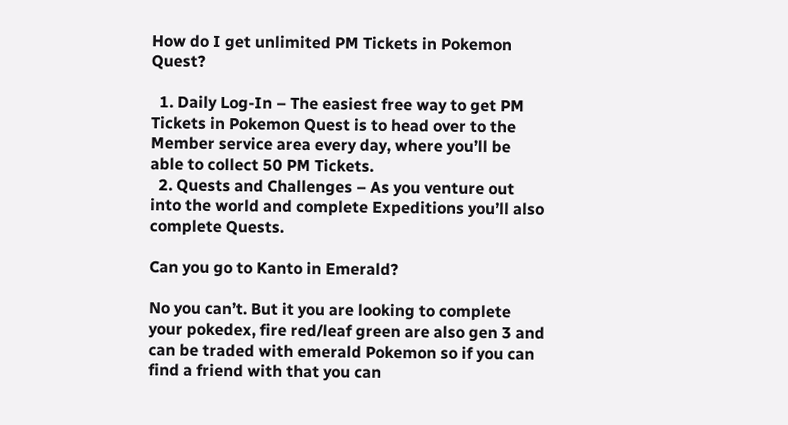How do I get unlimited PM Tickets in Pokemon Quest?

  1. Daily Log-In – The easiest free way to get PM Tickets in Pokemon Quest is to head over to the Member service area every day, where you’ll be able to collect 50 PM Tickets.
  2. Quests and Challenges – As you venture out into the world and complete Expeditions you’ll also complete Quests.

Can you go to Kanto in Emerald?

No you can’t. But it you are looking to complete your pokedex, fire red/leaf green are also gen 3 and can be traded with emerald Pokemon so if you can find a friend with that you can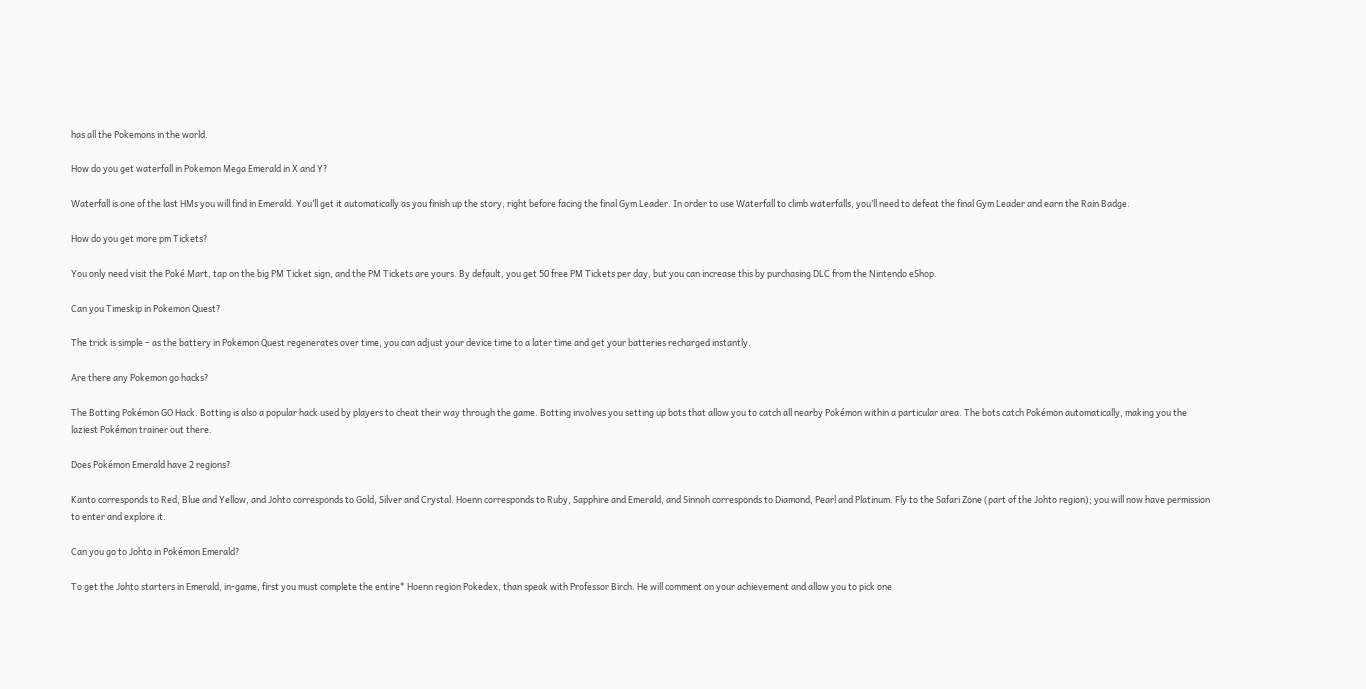has all the Pokemons in the world.

How do you get waterfall in Pokemon Mega Emerald in X and Y?

Waterfall is one of the last HMs you will find in Emerald. You’ll get it automatically as you finish up the story, right before facing the final Gym Leader. In order to use Waterfall to climb waterfalls, you’ll need to defeat the final Gym Leader and earn the Rain Badge.

How do you get more pm Tickets?

You only need visit the Poké Mart, tap on the big PM Ticket sign, and the PM Tickets are yours. By default, you get 50 free PM Tickets per day, but you can increase this by purchasing DLC from the Nintendo eShop.

Can you Timeskip in Pokemon Quest?

The trick is simple – as the battery in Pokemon Quest regenerates over time, you can adjust your device time to a later time and get your batteries recharged instantly.

Are there any Pokemon go hacks?

The Botting Pokémon GO Hack. Botting is also a popular hack used by players to cheat their way through the game. Botting involves you setting up bots that allow you to catch all nearby Pokémon within a particular area. The bots catch Pokémon automatically, making you the laziest Pokémon trainer out there.

Does Pokémon Emerald have 2 regions?

Kanto corresponds to Red, Blue and Yellow, and Johto corresponds to Gold, Silver and Crystal. Hoenn corresponds to Ruby, Sapphire and Emerald, and Sinnoh corresponds to Diamond, Pearl and Platinum. Fly to the Safari Zone (part of the Johto region); you will now have permission to enter and explore it.

Can you go to Johto in Pokémon Emerald?

To get the Johto starters in Emerald, in-game, first you must complete the entire* Hoenn region Pokedex, than speak with Professor Birch. He will comment on your achievement and allow you to pick one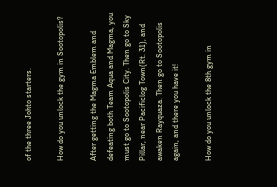of the three Johto starters.

How do you unlock the gym in Sootopolis?

After getting the Magma Emblem and defeating both Team Aqua and Magma, you must go to Sootopolis City. Then go to Sky Pillar, near Pacificlog Town(Rt. 31), and awaken Rayquaza. Then go to Sootopolis again, and there you have it!

How do you unlock the 8th gym in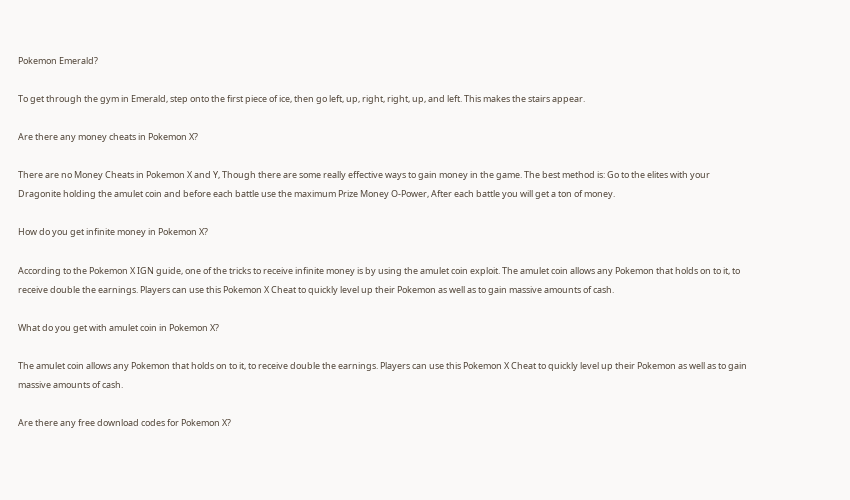Pokemon Emerald?

To get through the gym in Emerald, step onto the first piece of ice, then go left, up, right, right, up, and left. This makes the stairs appear.

Are there any money cheats in Pokemon X?

There are no Money Cheats in Pokemon X and Y, Though there are some really effective ways to gain money in the game. The best method is: Go to the elites with your Dragonite holding the amulet coin and before each battle use the maximum Prize Money O-Power, After each battle you will get a ton of money.

How do you get infinite money in Pokemon X?

According to the Pokemon X IGN guide, one of the tricks to receive infinite money is by using the amulet coin exploit. The amulet coin allows any Pokemon that holds on to it, to receive double the earnings. Players can use this Pokemon X Cheat to quickly level up their Pokemon as well as to gain massive amounts of cash.

What do you get with amulet coin in Pokemon X?

The amulet coin allows any Pokemon that holds on to it, to receive double the earnings. Players can use this Pokemon X Cheat to quickly level up their Pokemon as well as to gain massive amounts of cash.

Are there any free download codes for Pokemon X?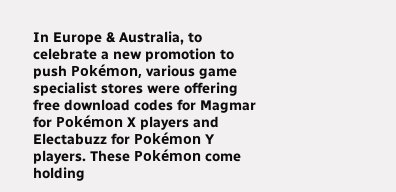In Europe & Australia, to celebrate a new promotion to push Pokémon, various game specialist stores were offering free download codes for Magmar for Pokémon X players and Electabuzz for Pokémon Y players. These Pokémon come holding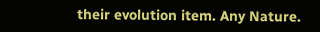their evolution item. Any Nature.